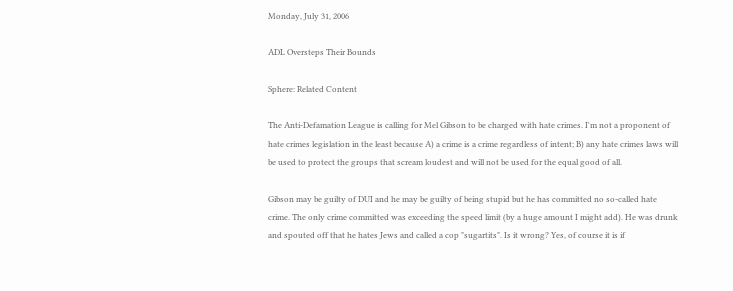Monday, July 31, 2006

ADL Oversteps Their Bounds

Sphere: Related Content

The Anti-Defamation League is calling for Mel Gibson to be charged with hate crimes. I'm not a proponent of hate crimes legislation in the least because A) a crime is a crime regardless of intent; B) any hate crimes laws will be used to protect the groups that scream loudest and will not be used for the equal good of all.

Gibson may be guilty of DUI and he may be guilty of being stupid but he has committed no so-called hate crime. The only crime committed was exceeding the speed limit (by a huge amount I might add). He was drunk and spouted off that he hates Jews and called a cop "sugartits". Is it wrong? Yes, of course it is if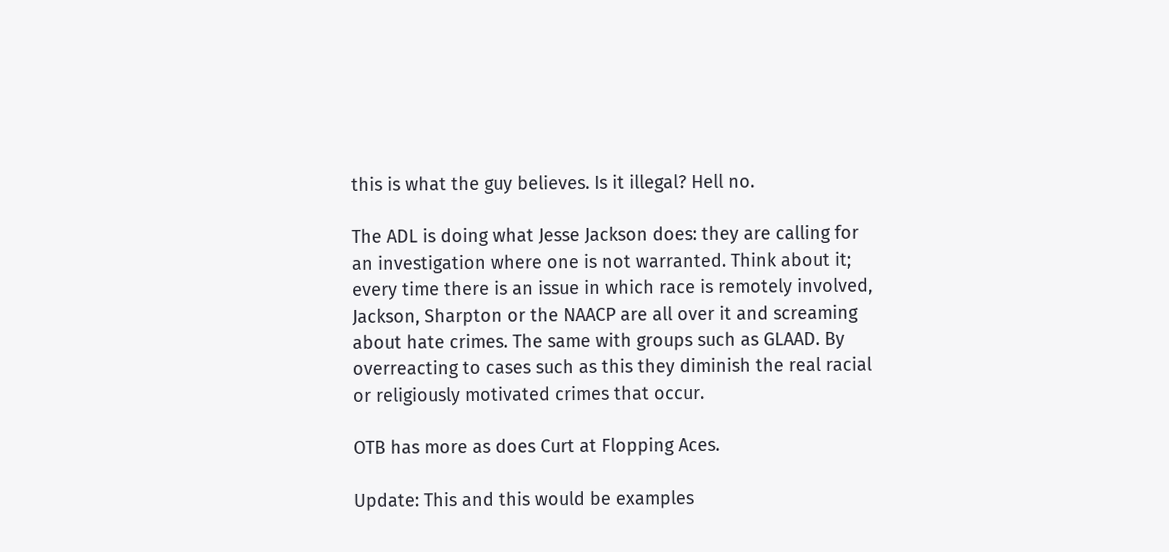this is what the guy believes. Is it illegal? Hell no.

The ADL is doing what Jesse Jackson does: they are calling for an investigation where one is not warranted. Think about it; every time there is an issue in which race is remotely involved, Jackson, Sharpton or the NAACP are all over it and screaming about hate crimes. The same with groups such as GLAAD. By overreacting to cases such as this they diminish the real racial or religiously motivated crimes that occur.

OTB has more as does Curt at Flopping Aces.

Update: This and this would be examples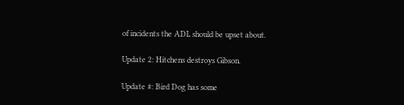of incidents the ADL should be upset about.

Update 2: Hitchens destroys Gibson.

Update #: Bird Dog has some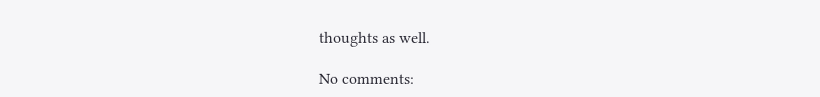thoughts as well.

No comments: